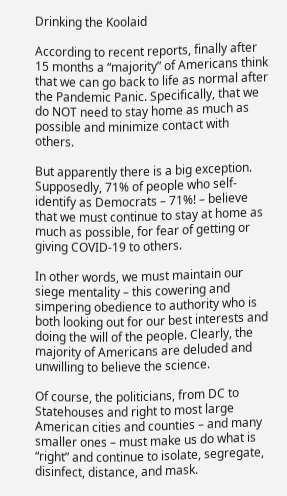Drinking the Koolaid

According to recent reports, finally after 15 months a “majority” of Americans think that we can go back to life as normal after the Pandemic Panic. Specifically, that we do NOT need to stay home as much as possible and minimize contact with others.

But apparently there is a big exception. Supposedly, 71% of people who self-identify as Democrats – 71%! – believe that we must continue to stay at home as much as possible, for fear of getting or giving COVID-19 to others.

In other words, we must maintain our siege mentality – this cowering and simpering obedience to authority who is both looking out for our best interests and doing the will of the people. Clearly, the majority of Americans are deluded and unwilling to believe the science.

Of course, the politicians, from DC to Statehouses and right to most large American cities and counties – and many smaller ones – must make us do what is “right” and continue to isolate, segregate, disinfect, distance, and mask.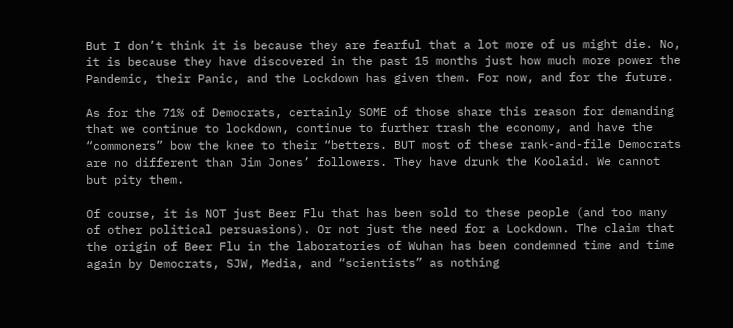But I don’t think it is because they are fearful that a lot more of us might die. No, it is because they have discovered in the past 15 months just how much more power the Pandemic, their Panic, and the Lockdown has given them. For now, and for the future.

As for the 71% of Democrats, certainly SOME of those share this reason for demanding that we continue to lockdown, continue to further trash the economy, and have the “commoners” bow the knee to their “betters. BUT most of these rank-and-file Democrats are no different than Jim Jones’ followers. They have drunk the Koolaid. We cannot but pity them.

Of course, it is NOT just Beer Flu that has been sold to these people (and too many of other political persuasions). Or not just the need for a Lockdown. The claim that the origin of Beer Flu in the laboratories of Wuhan has been condemned time and time again by Democrats, SJW, Media, and “scientists” as nothing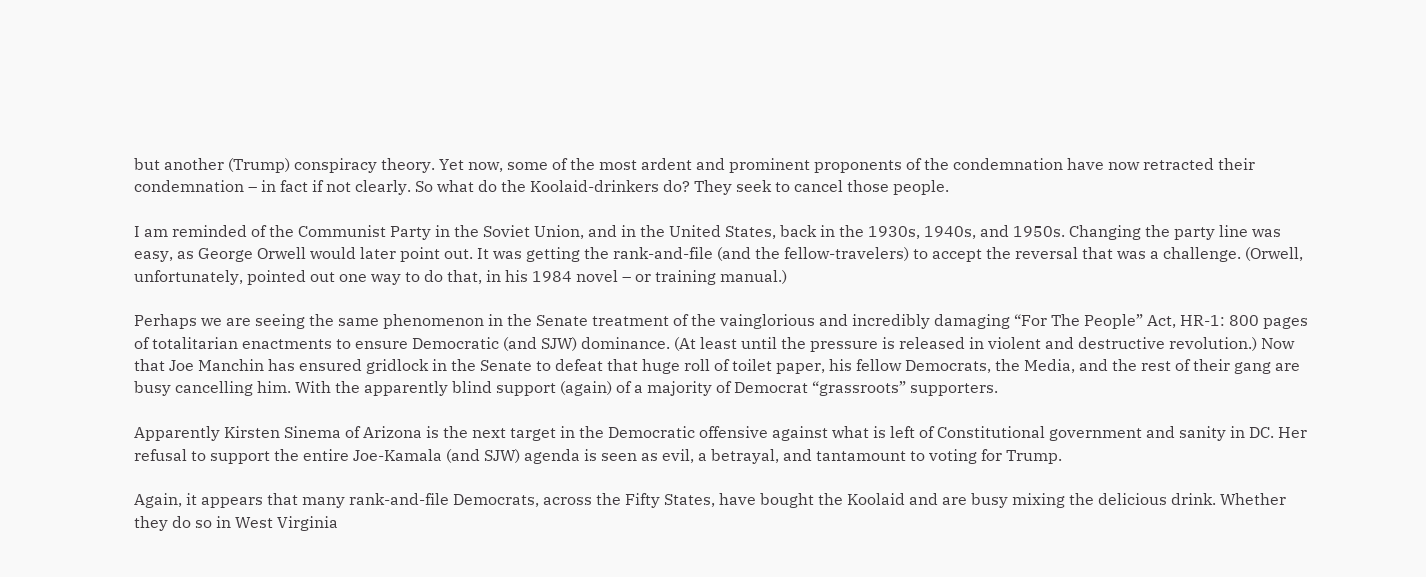but another (Trump) conspiracy theory. Yet now, some of the most ardent and prominent proponents of the condemnation have now retracted their condemnation – in fact if not clearly. So what do the Koolaid-drinkers do? They seek to cancel those people.

I am reminded of the Communist Party in the Soviet Union, and in the United States, back in the 1930s, 1940s, and 1950s. Changing the party line was easy, as George Orwell would later point out. It was getting the rank-and-file (and the fellow-travelers) to accept the reversal that was a challenge. (Orwell, unfortunately, pointed out one way to do that, in his 1984 novel – or training manual.)

Perhaps we are seeing the same phenomenon in the Senate treatment of the vainglorious and incredibly damaging “For The People” Act, HR-1: 800 pages of totalitarian enactments to ensure Democratic (and SJW) dominance. (At least until the pressure is released in violent and destructive revolution.) Now that Joe Manchin has ensured gridlock in the Senate to defeat that huge roll of toilet paper, his fellow Democrats, the Media, and the rest of their gang are busy cancelling him. With the apparently blind support (again) of a majority of Democrat “grassroots” supporters.

Apparently Kirsten Sinema of Arizona is the next target in the Democratic offensive against what is left of Constitutional government and sanity in DC. Her refusal to support the entire Joe-Kamala (and SJW) agenda is seen as evil, a betrayal, and tantamount to voting for Trump.

Again, it appears that many rank-and-file Democrats, across the Fifty States, have bought the Koolaid and are busy mixing the delicious drink. Whether they do so in West Virginia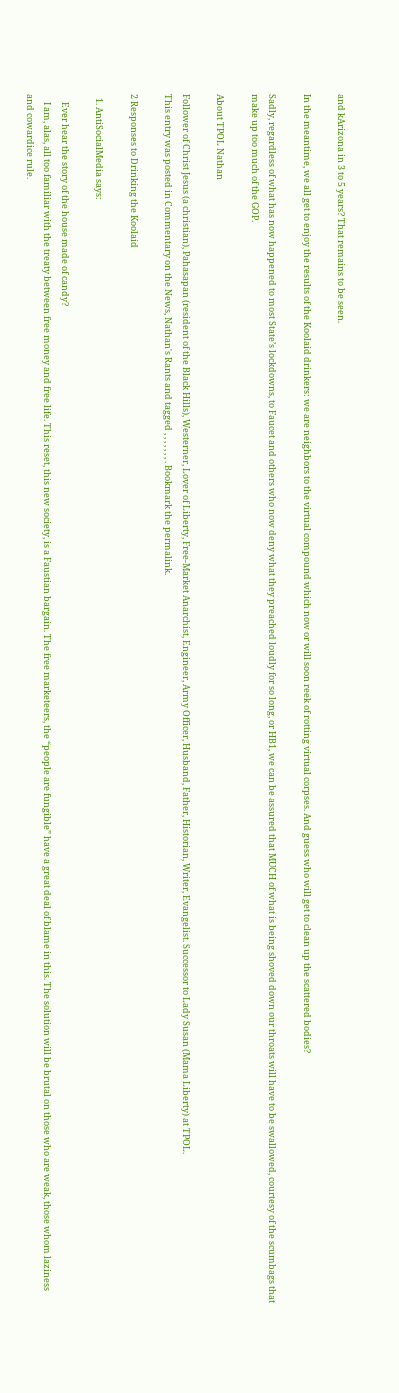and kArizona in 3 to 5 years? That remains to be seen.

In the meantime, we all get to enjoy the results of the Koolaid drinkers: we are neighbors to the virtual compound which now or will soon reek of rotting virtual corpses. And guess who will get to clean up the scattered bodies?

Sadly, regardless of what has now happened to most State’s lockdowns, to Faucet and others who now deny what they preached loudly for so long, or HB1, we can be assured that MUCH of what is being shoved down our throats will have to be swallowed, courtesy of the scumbags that make up too much of the GOP.

About TPOL Nathan

Follower of Christ Jesus (a christian), Pahasapan (resident of the Black Hills), Westerner, Lover of Liberty, Free-Market Anarchist, Engineer, Army Officer, Husband, Father, Historian, Writer, Evangelist. Successor to Lady Susan (Mama Liberty) at TPOL.
This entry was posted in Commentary on the News, Nathan's Rants and tagged , , , , , , , . Bookmark the permalink.

2 Responses to Drinking the Koolaid

  1. AntiSocialMedia says:

    Ever hear the story of the house made of candy?
    I am, alas, all too familiar with the treaty between free money and free life. This reset, this new society, is a Faustian bargain. The free marketeers, the “people are fungible” have a great deal of blame in this. The solution will be brutal on those who are weak, those whom laziness and cowardice rule.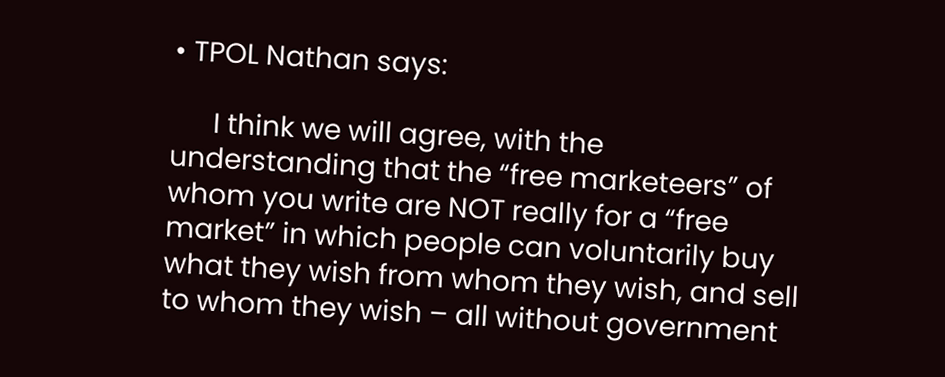• TPOL Nathan says:

      I think we will agree, with the understanding that the “free marketeers” of whom you write are NOT really for a “free market” in which people can voluntarily buy what they wish from whom they wish, and sell to whom they wish – all without government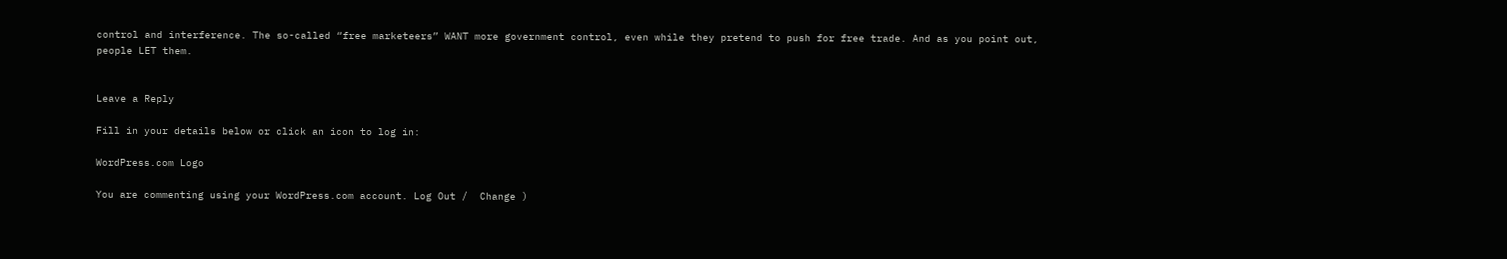control and interference. The so-called “free marketeers” WANT more government control, even while they pretend to push for free trade. And as you point out, people LET them.


Leave a Reply

Fill in your details below or click an icon to log in:

WordPress.com Logo

You are commenting using your WordPress.com account. Log Out /  Change )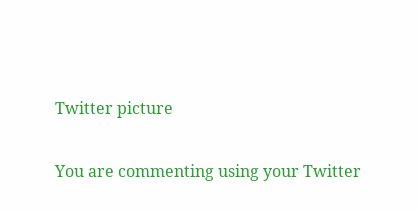Twitter picture

You are commenting using your Twitter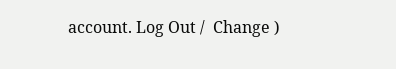account. Log Out /  Change )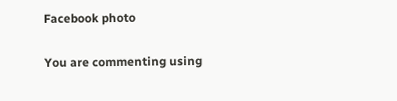Facebook photo

You are commenting using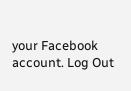your Facebook account. Log Out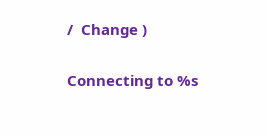/  Change )

Connecting to %s